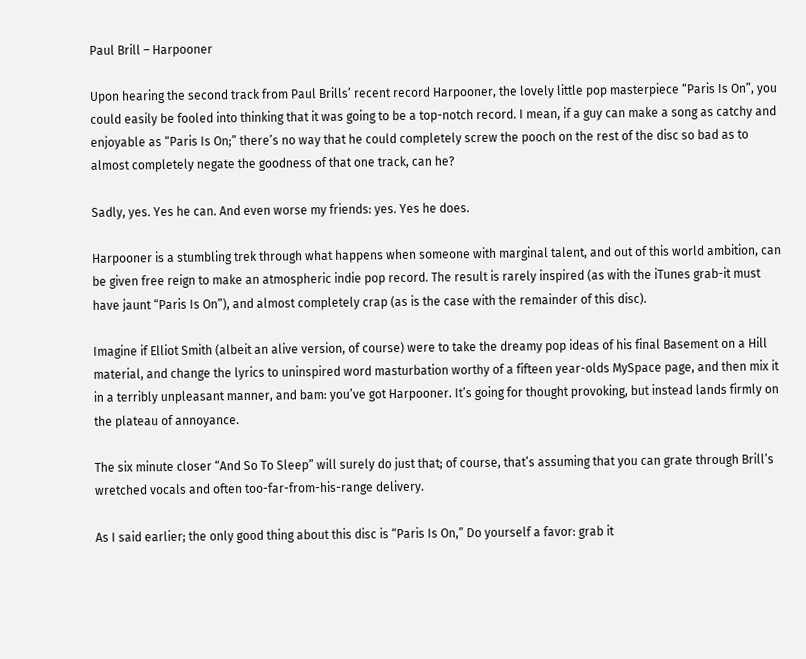Paul Brill – Harpooner

Upon hearing the second track from Paul Brills’ recent record Harpooner, the lovely little pop masterpiece “Paris Is On”, you could easily be fooled into thinking that it was going to be a top-notch record. I mean, if a guy can make a song as catchy and enjoyable as “Paris Is On;” there’s no way that he could completely screw the pooch on the rest of the disc so bad as to almost completely negate the goodness of that one track, can he?

Sadly, yes. Yes he can. And even worse my friends: yes. Yes he does.

Harpooner is a stumbling trek through what happens when someone with marginal talent, and out of this world ambition, can be given free reign to make an atmospheric indie pop record. The result is rarely inspired (as with the iTunes grab-it must have jaunt “Paris Is On”), and almost completely crap (as is the case with the remainder of this disc).

Imagine if Elliot Smith (albeit an alive version, of course) were to take the dreamy pop ideas of his final Basement on a Hill material, and change the lyrics to uninspired word masturbation worthy of a fifteen year-olds MySpace page, and then mix it in a terribly unpleasant manner, and bam: you’ve got Harpooner. It’s going for thought provoking, but instead lands firmly on the plateau of annoyance.

The six minute closer “And So To Sleep” will surely do just that; of course, that’s assuming that you can grate through Brill’s wretched vocals and often too-far-from-his-range delivery.

As I said earlier; the only good thing about this disc is “Paris Is On,” Do yourself a favor: grab it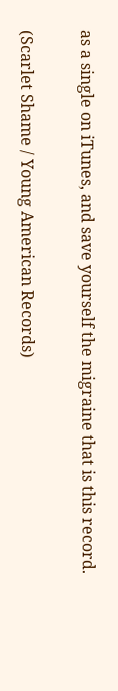as a single on iTunes, and save yourself the migraine that is this record.

(Scarlet Shame / Young American Records)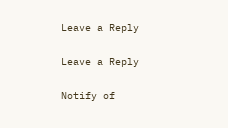Leave a Reply

Leave a Reply

Notify of